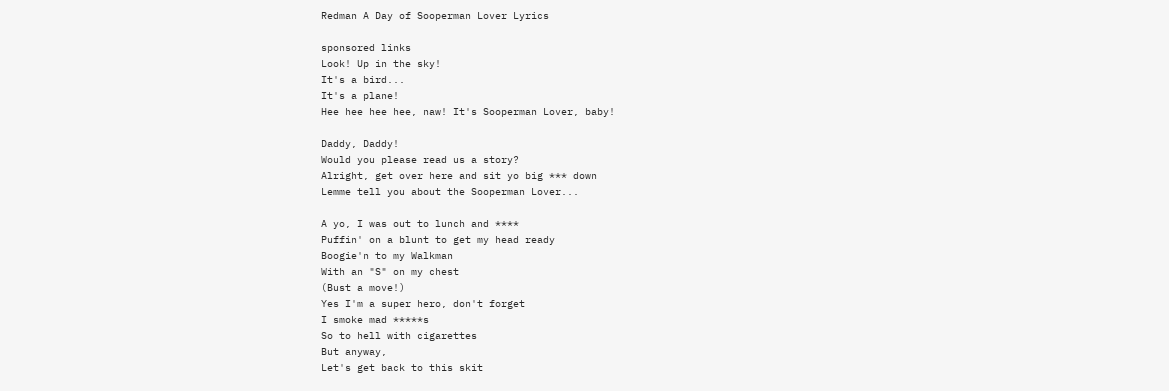Redman A Day of Sooperman Lover Lyrics

sponsored links
Look! Up in the sky!
It's a bird...
It's a plane!
Hee hee hee hee, naw! It's Sooperman Lover, baby!

Daddy, Daddy!
Would you please read us a story?
Alright, get over here and sit yo big *** down
Lemme tell you about the Sooperman Lover...

A yo, I was out to lunch and ****
Puffin' on a blunt to get my head ready
Boogie'n to my Walkman
With an "S" on my chest
(Bust a move!)
Yes I'm a super hero, don't forget
I smoke mad *****s
So to hell with cigarettes
But anyway,
Let's get back to this skit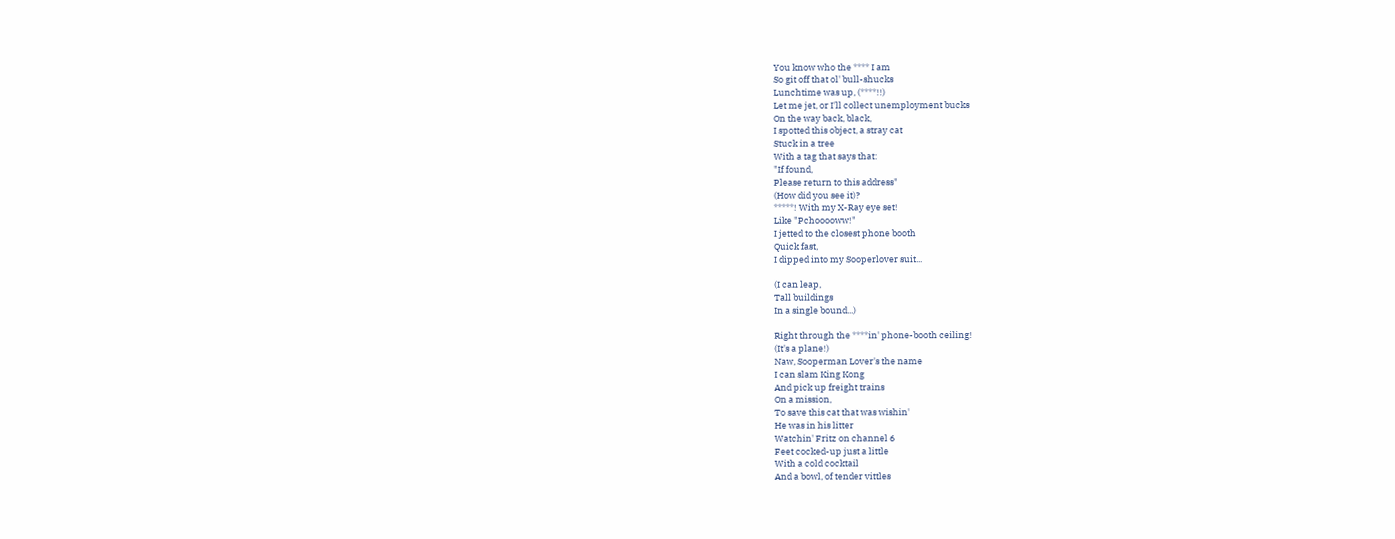You know who the **** I am
So git off that ol' bull-shucks
Lunchtime was up, (****!!)
Let me jet, or I'll collect unemployment bucks
On the way back, black,
I spotted this object, a stray cat
Stuck in a tree
With a tag that says that:
"If found,
Please return to this address"
(How did you see it)?
*****! With my X-Ray eye set!
Like "Pchooooww!"
I jetted to the closest phone booth
Quick fast,
I dipped into my Sooperlover suit...

(I can leap,
Tall buildings
In a single bound...)

Right through the ****in' phone-booth ceiling!
(It's a plane!)
Naw, Sooperman Lover's the name
I can slam King Kong
And pick up freight trains
On a mission,
To save this cat that was wishin'
He was in his litter
Watchin' Fritz on channel 6
Feet cocked-up just a little
With a cold cocktail
And a bowl, of tender vittles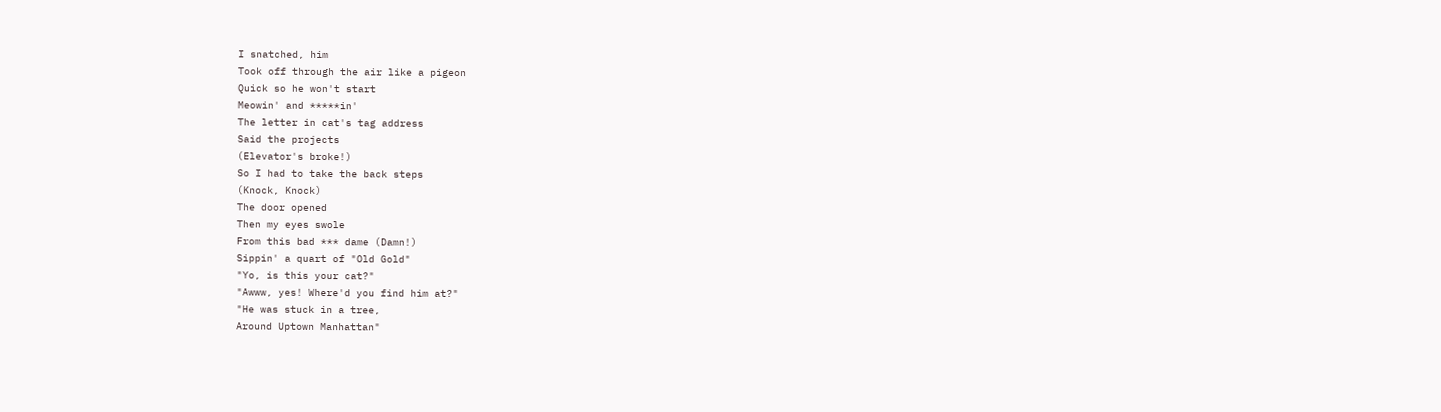I snatched, him
Took off through the air like a pigeon
Quick so he won't start
Meowin' and *****in'
The letter in cat's tag address
Said the projects
(Elevator's broke!)
So I had to take the back steps
(Knock, Knock)
The door opened
Then my eyes swole
From this bad *** dame (Damn!)
Sippin' a quart of "Old Gold"
"Yo, is this your cat?"
"Awww, yes! Where'd you find him at?"
"He was stuck in a tree,
Around Uptown Manhattan"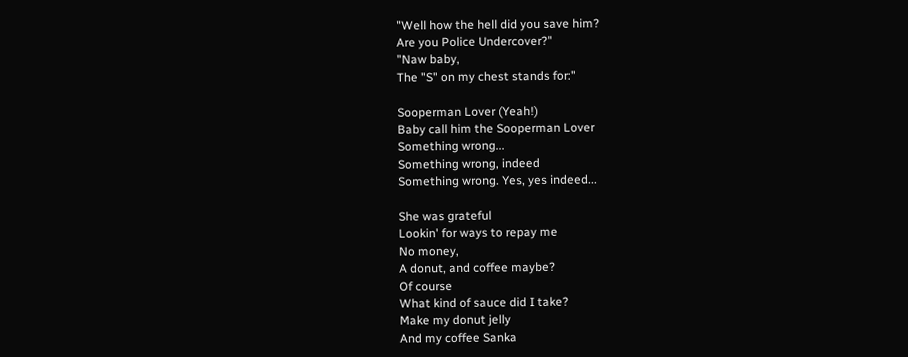"Well how the hell did you save him?
Are you Police Undercover?"
"Naw baby,
The "S" on my chest stands for:"

Sooperman Lover (Yeah!)
Baby call him the Sooperman Lover
Something wrong...
Something wrong, indeed
Something wrong. Yes, yes indeed...

She was grateful
Lookin' for ways to repay me
No money,
A donut, and coffee maybe?
Of course
What kind of sauce did I take?
Make my donut jelly
And my coffee Sanka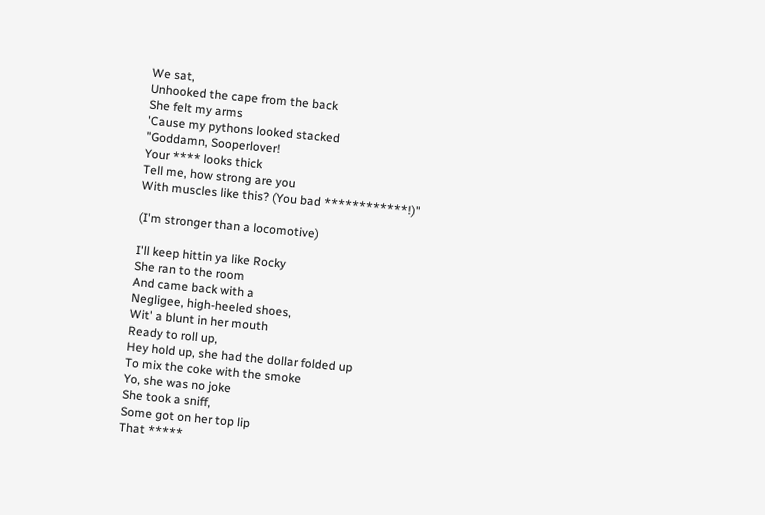We sat,
Unhooked the cape from the back
She felt my arms
'Cause my pythons looked stacked
"Goddamn, Sooperlover!
Your **** looks thick
Tell me, how strong are you
With muscles like this? (You bad ************!)"

(I'm stronger than a locomotive)

I'll keep hittin ya like Rocky
She ran to the room
And came back with a
Negligee, high-heeled shoes,
Wit' a blunt in her mouth
Ready to roll up,
Hey hold up, she had the dollar folded up
To mix the coke with the smoke
Yo, she was no joke
She took a sniff,
Some got on her top lip
That *****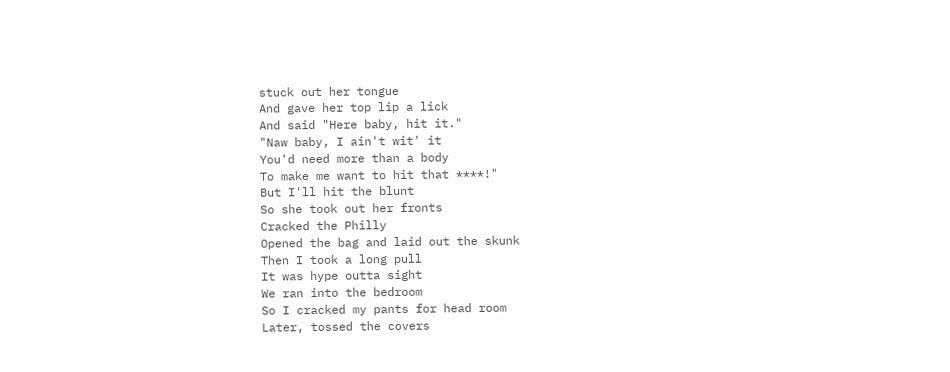stuck out her tongue
And gave her top lip a lick
And said "Here baby, hit it."
"Naw baby, I ain't wit' it
You'd need more than a body
To make me want to hit that ****!"
But I'll hit the blunt
So she took out her fronts
Cracked the Philly
Opened the bag and laid out the skunk
Then I took a long pull
It was hype outta sight
We ran into the bedroom
So I cracked my pants for head room
Later, tossed the covers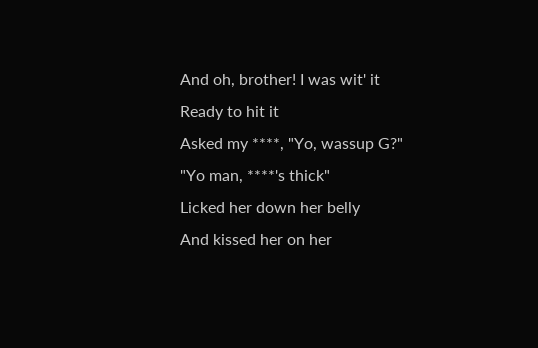And oh, brother! I was wit' it
Ready to hit it
Asked my ****, "Yo, wassup G?"
"Yo man, ****'s thick"
Licked her down her belly
And kissed her on her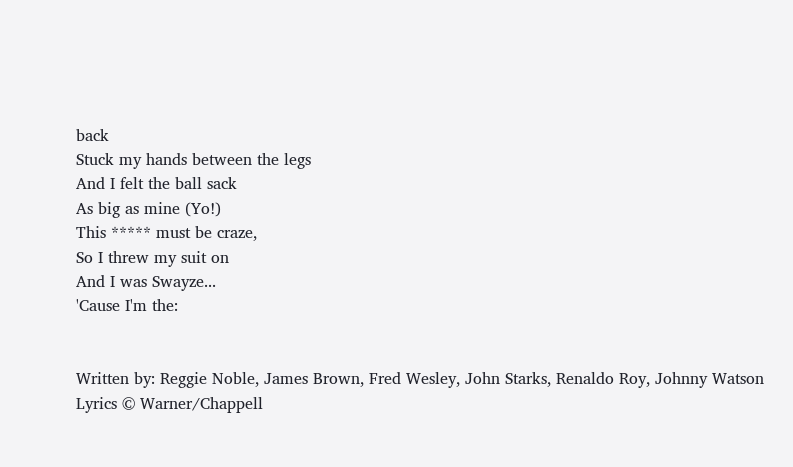back
Stuck my hands between the legs
And I felt the ball sack
As big as mine (Yo!)
This ***** must be craze,
So I threw my suit on
And I was Swayze...
'Cause I'm the:


Written by: Reggie Noble, James Brown, Fred Wesley, John Starks, Renaldo Roy, Johnny Watson
Lyrics © Warner/Chappell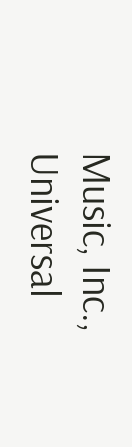Music, Inc., Universal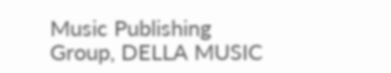Music Publishing Group, DELLA MUSIC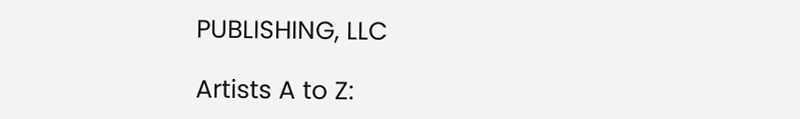PUBLISHING, LLC

Artists A to Z: